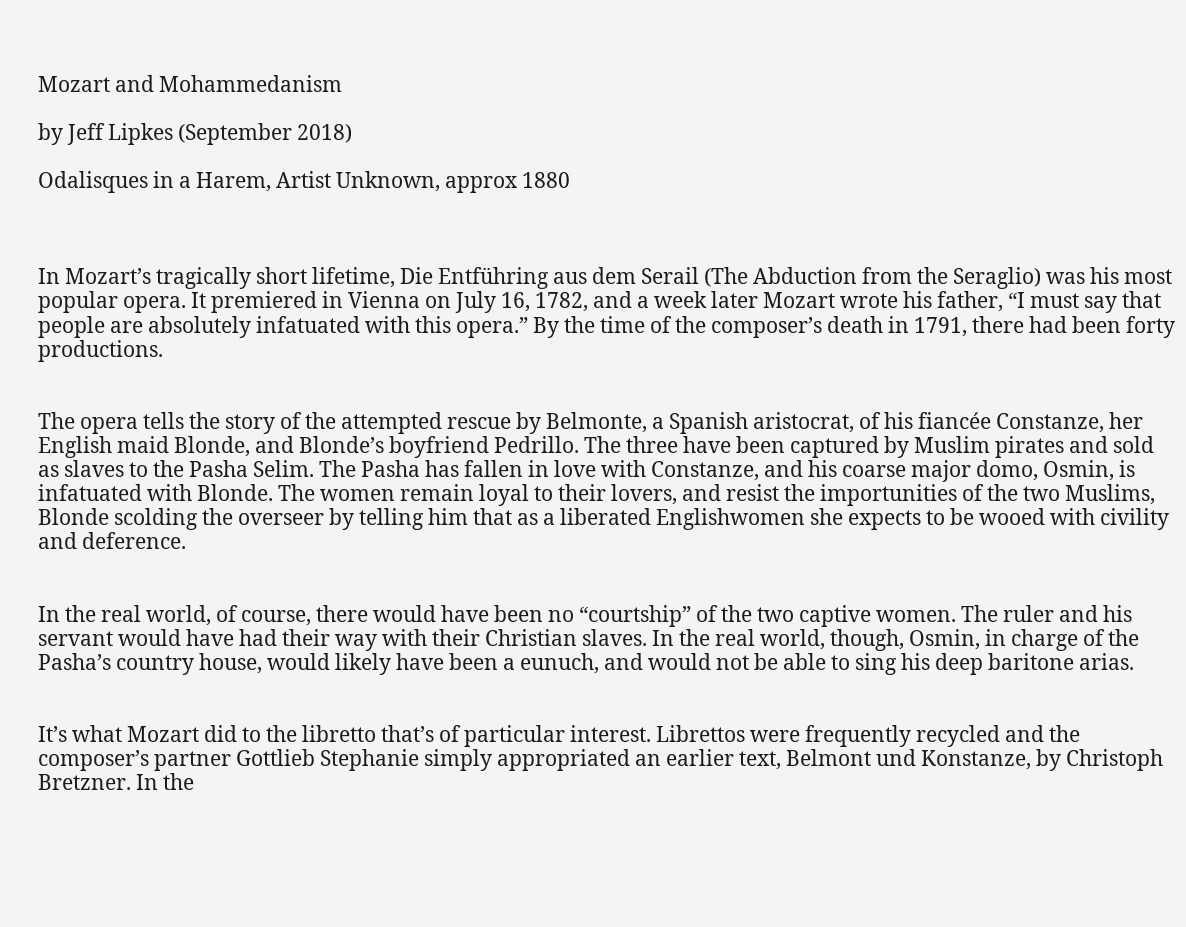Mozart and Mohammedanism

by Jeff Lipkes (September 2018)

Odalisques in a Harem, Artist Unknown, approx 1880



In Mozart’s tragically short lifetime, Die Entführing aus dem Serail (The Abduction from the Seraglio) was his most popular opera. It premiered in Vienna on July 16, 1782, and a week later Mozart wrote his father, “I must say that people are absolutely infatuated with this opera.” By the time of the composer’s death in 1791, there had been forty productions.


The opera tells the story of the attempted rescue by Belmonte, a Spanish aristocrat, of his fiancée Constanze, her English maid Blonde, and Blonde’s boyfriend Pedrillo. The three have been captured by Muslim pirates and sold as slaves to the Pasha Selim. The Pasha has fallen in love with Constanze, and his coarse major domo, Osmin, is infatuated with Blonde. The women remain loyal to their lovers, and resist the importunities of the two Muslims, Blonde scolding the overseer by telling him that as a liberated Englishwomen she expects to be wooed with civility and deference.


In the real world, of course, there would have been no “courtship” of the two captive women. The ruler and his servant would have had their way with their Christian slaves. In the real world, though, Osmin, in charge of the Pasha’s country house, would likely have been a eunuch, and would not be able to sing his deep baritone arias.


It’s what Mozart did to the libretto that’s of particular interest. Librettos were frequently recycled and the composer’s partner Gottlieb Stephanie simply appropriated an earlier text, Belmont und Konstanze, by Christoph Bretzner. In the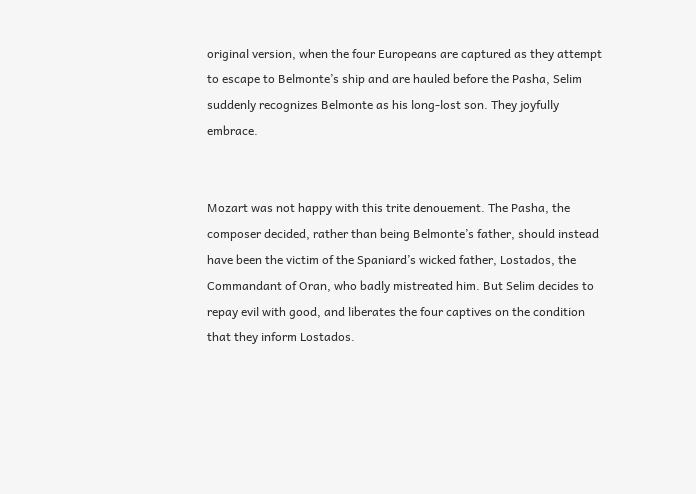original version, when the four Europeans are captured as they attempt to escape to Belmonte’s ship and are hauled before the Pasha, Selim suddenly recognizes Belmonte as his long-lost son. They joyfully embrace.


Mozart was not happy with this trite denouement. The Pasha, the composer decided, rather than being Belmonte’s father, should instead have been the victim of the Spaniard’s wicked father, Lostados, the Commandant of Oran, who badly mistreated him. But Selim decides to repay evil with good, and liberates the four captives on the condition that they inform Lostados.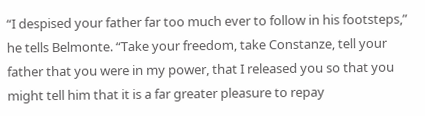“I despised your father far too much ever to follow in his footsteps,” he tells Belmonte. “Take your freedom, take Constanze, tell your father that you were in my power, that I released you so that you might tell him that it is a far greater pleasure to repay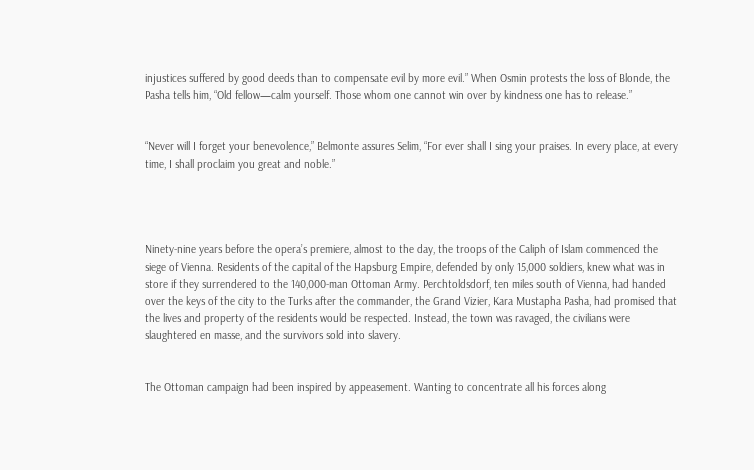injustices suffered by good deeds than to compensate evil by more evil.” When Osmin protests the loss of Blonde, the Pasha tells him, “Old fellow—calm yourself. Those whom one cannot win over by kindness one has to release.”


“Never will I forget your benevolence,” Belmonte assures Selim, “For ever shall I sing your praises. In every place, at every time, I shall proclaim you great and noble.”




Ninety-nine years before the opera’s premiere, almost to the day, the troops of the Caliph of Islam commenced the siege of Vienna. Residents of the capital of the Hapsburg Empire, defended by only 15,000 soldiers, knew what was in store if they surrendered to the 140,000-man Ottoman Army. Perchtoldsdorf, ten miles south of Vienna, had handed over the keys of the city to the Turks after the commander, the Grand Vizier, Kara Mustapha Pasha, had promised that the lives and property of the residents would be respected. Instead, the town was ravaged, the civilians were slaughtered en masse, and the survivors sold into slavery.


The Ottoman campaign had been inspired by appeasement. Wanting to concentrate all his forces along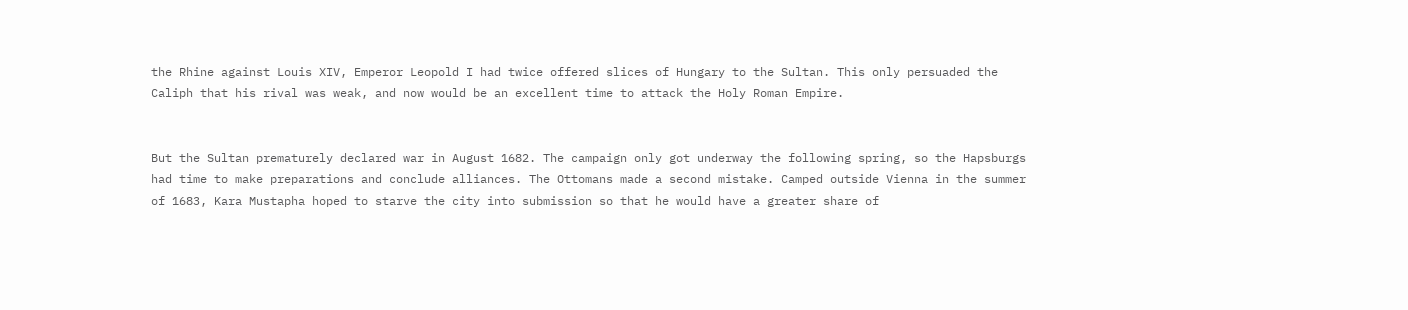the Rhine against Louis XIV, Emperor Leopold I had twice offered slices of Hungary to the Sultan. This only persuaded the Caliph that his rival was weak, and now would be an excellent time to attack the Holy Roman Empire.


But the Sultan prematurely declared war in August 1682. The campaign only got underway the following spring, so the Hapsburgs had time to make preparations and conclude alliances. The Ottomans made a second mistake. Camped outside Vienna in the summer of 1683, Kara Mustapha hoped to starve the city into submission so that he would have a greater share of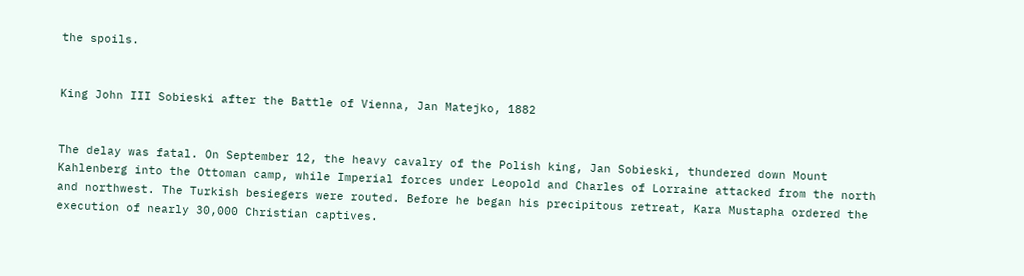the spoils.


King John III Sobieski after the Battle of Vienna, Jan Matejko, 1882


The delay was fatal. On September 12, the heavy cavalry of the Polish king, Jan Sobieski, thundered down Mount Kahlenberg into the Ottoman camp, while Imperial forces under Leopold and Charles of Lorraine attacked from the north and northwest. The Turkish besiegers were routed. Before he began his precipitous retreat, Kara Mustapha ordered the execution of nearly 30,000 Christian captives.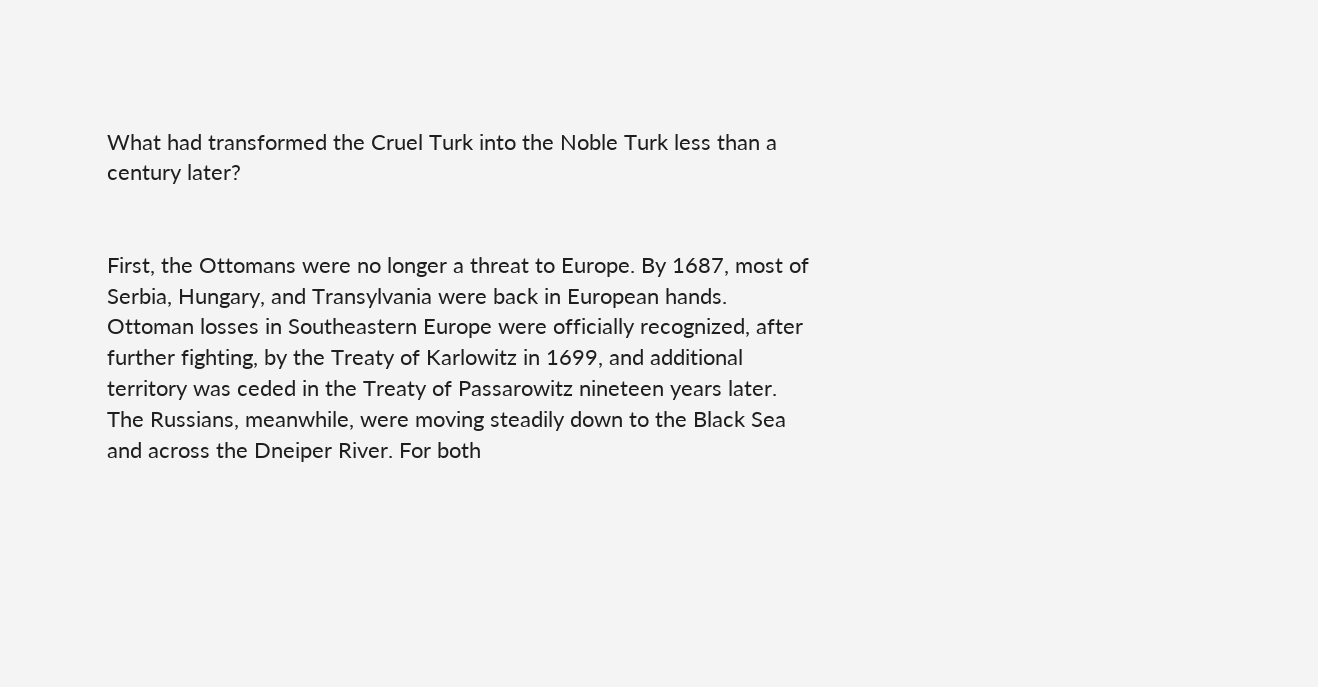What had transformed the Cruel Turk into the Noble Turk less than a century later?


First, the Ottomans were no longer a threat to Europe. By 1687, most of Serbia, Hungary, and Transylvania were back in European hands. Ottoman losses in Southeastern Europe were officially recognized, after further fighting, by the Treaty of Karlowitz in 1699, and additional territory was ceded in the Treaty of Passarowitz nineteen years later. The Russians, meanwhile, were moving steadily down to the Black Sea and across the Dneiper River. For both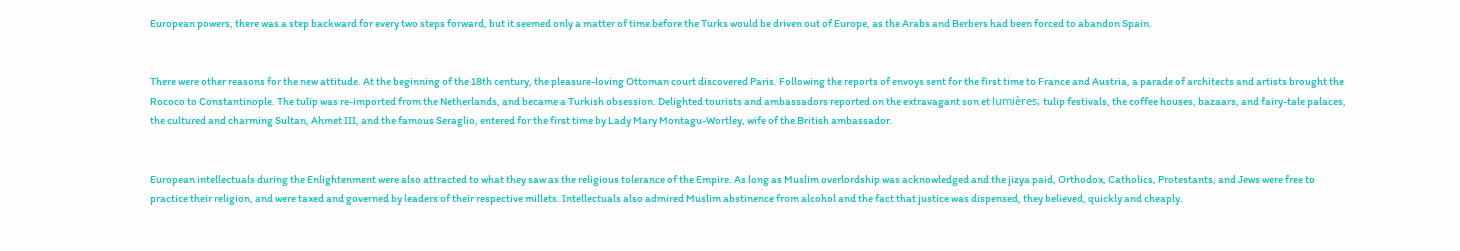European powers, there was a step backward for every two steps forward, but it seemed only a matter of time before the Turks would be driven out of Europe, as the Arabs and Berbers had been forced to abandon Spain.


There were other reasons for the new attitude. At the beginning of the 18th century, the pleasure-loving Ottoman court discovered Paris. Following the reports of envoys sent for the first time to France and Austria, a parade of architects and artists brought the Rococo to Constantinople. The tulip was re-imported from the Netherlands, and became a Turkish obsession. Delighted tourists and ambassadors reported on the extravagant son et lumières, tulip festivals, the coffee houses, bazaars, and fairy-tale palaces, the cultured and charming Sultan, Ahmet III, and the famous Seraglio, entered for the first time by Lady Mary Montagu-Wortley, wife of the British ambassador.


European intellectuals during the Enlightenment were also attracted to what they saw as the religious tolerance of the Empire. As long as Muslim overlordship was acknowledged and the jizya paid, Orthodox, Catholics, Protestants, and Jews were free to practice their religion, and were taxed and governed by leaders of their respective millets. Intellectuals also admired Muslim abstinence from alcohol and the fact that justice was dispensed, they believed, quickly and cheaply.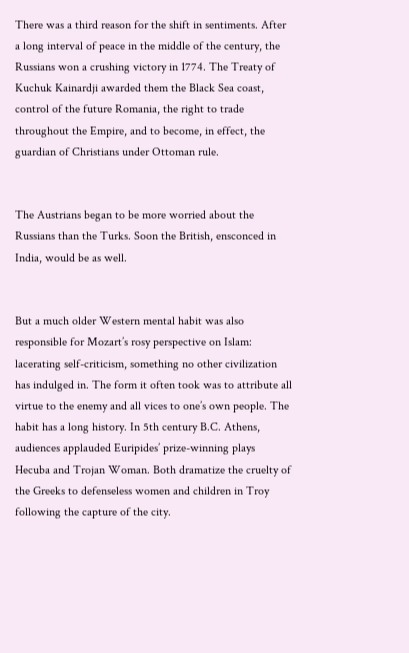There was a third reason for the shift in sentiments. After a long interval of peace in the middle of the century, the Russians won a crushing victory in 1774. The Treaty of Kuchuk Kainardji awarded them the Black Sea coast, control of the future Romania, the right to trade throughout the Empire, and to become, in effect, the guardian of Christians under Ottoman rule.


The Austrians began to be more worried about the Russians than the Turks. Soon the British, ensconced in India, would be as well.


But a much older Western mental habit was also responsible for Mozart’s rosy perspective on Islam: lacerating self-criticism, something no other civilization has indulged in. The form it often took was to attribute all virtue to the enemy and all vices to one’s own people. The habit has a long history. In 5th century B.C. Athens, audiences applauded Euripides’ prize-winning plays Hecuba and Trojan Woman. Both dramatize the cruelty of the Greeks to defenseless women and children in Troy following the capture of the city.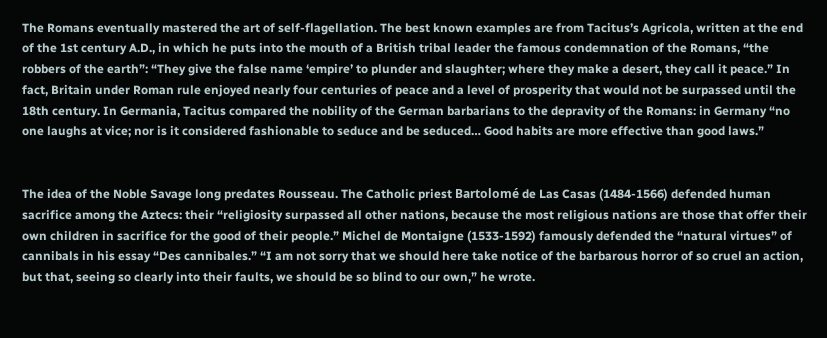The Romans eventually mastered the art of self-flagellation. The best known examples are from Tacitus’s Agricola, written at the end of the 1st century A.D., in which he puts into the mouth of a British tribal leader the famous condemnation of the Romans, “the robbers of the earth”: “They give the false name ‘empire’ to plunder and slaughter; where they make a desert, they call it peace.” In fact, Britain under Roman rule enjoyed nearly four centuries of peace and a level of prosperity that would not be surpassed until the 18th century. In Germania, Tacitus compared the nobility of the German barbarians to the depravity of the Romans: in Germany “no one laughs at vice; nor is it considered fashionable to seduce and be seduced… Good habits are more effective than good laws.”


The idea of the Noble Savage long predates Rousseau. The Catholic priest Bartolomé de Las Casas (1484-1566) defended human sacrifice among the Aztecs: their “religiosity surpassed all other nations, because the most religious nations are those that offer their own children in sacrifice for the good of their people.” Michel de Montaigne (1533-1592) famously defended the “natural virtues” of cannibals in his essay “Des cannibales.” “I am not sorry that we should here take notice of the barbarous horror of so cruel an action, but that, seeing so clearly into their faults, we should be so blind to our own,” he wrote.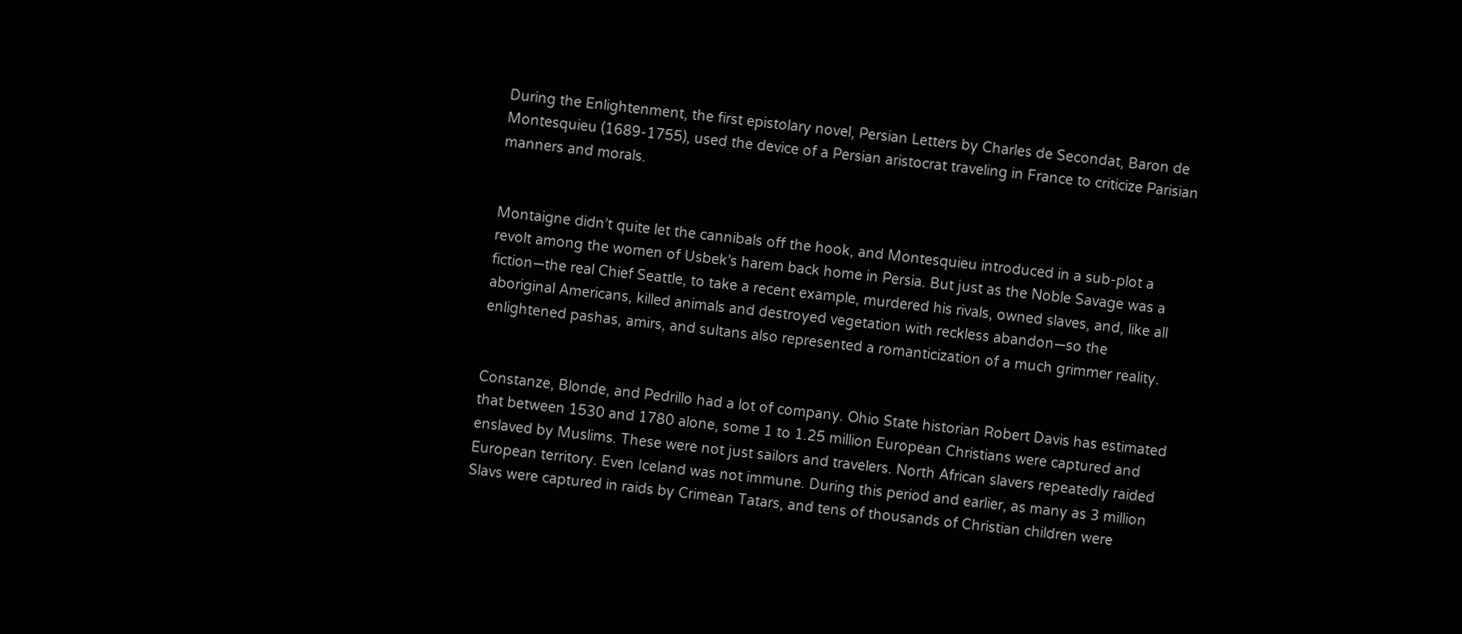During the Enlightenment, the first epistolary novel, Persian Letters by Charles de Secondat, Baron de Montesquieu (1689-1755), used the device of a Persian aristocrat traveling in France to criticize Parisian manners and morals.


Montaigne didn’t quite let the cannibals off the hook, and Montesquieu introduced in a sub-plot a revolt among the women of Usbek’s harem back home in Persia. But just as the Noble Savage was a fiction—the real Chief Seattle, to take a recent example, murdered his rivals, owned slaves, and, like all aboriginal Americans, killed animals and destroyed vegetation with reckless abandon—so the enlightened pashas, amirs, and sultans also represented a romanticization of a much grimmer reality.


Constanze, Blonde, and Pedrillo had a lot of company. Ohio State historian Robert Davis has estimated that between 1530 and 1780 alone, some 1 to 1.25 million European Christians were captured and enslaved by Muslims. These were not just sailors and travelers. North African slavers repeatedly raided European territory. Even Iceland was not immune. During this period and earlier, as many as 3 million Slavs were captured in raids by Crimean Tatars, and tens of thousands of Christian children were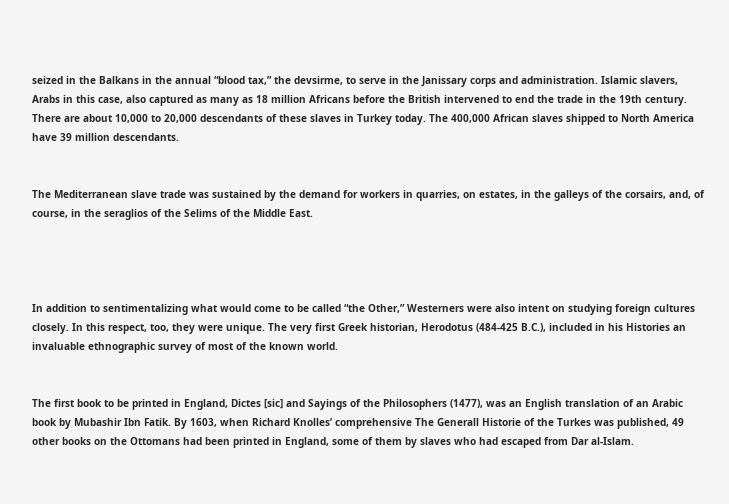seized in the Balkans in the annual “blood tax,” the devsirme, to serve in the Janissary corps and administration. Islamic slavers, Arabs in this case, also captured as many as 18 million Africans before the British intervened to end the trade in the 19th century. There are about 10,000 to 20,000 descendants of these slaves in Turkey today. The 400,000 African slaves shipped to North America have 39 million descendants.


The Mediterranean slave trade was sustained by the demand for workers in quarries, on estates, in the galleys of the corsairs, and, of course, in the seraglios of the Selims of the Middle East.




In addition to sentimentalizing what would come to be called “the Other,” Westerners were also intent on studying foreign cultures closely. In this respect, too, they were unique. The very first Greek historian, Herodotus (484-425 B.C.), included in his Histories an invaluable ethnographic survey of most of the known world.


The first book to be printed in England, Dictes [sic] and Sayings of the Philosophers (1477), was an English translation of an Arabic book by Mubashir Ibn Fatik. By 1603, when Richard Knolles’ comprehensive The Generall Historie of the Turkes was published, 49 other books on the Ottomans had been printed in England, some of them by slaves who had escaped from Dar al-Islam.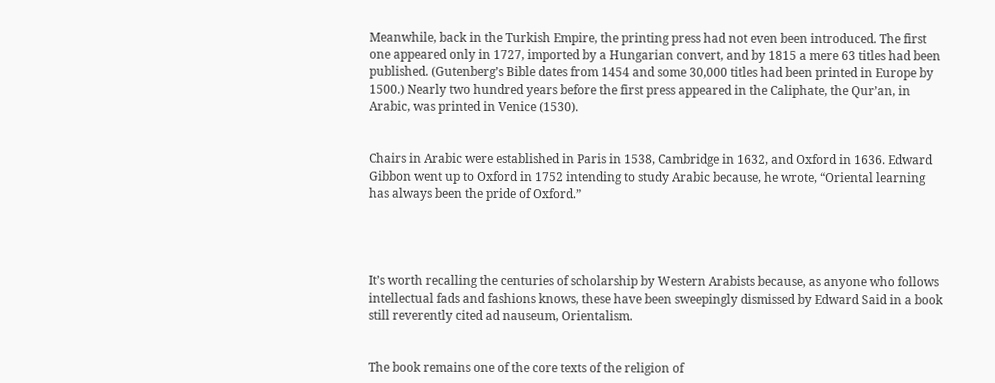Meanwhile, back in the Turkish Empire, the printing press had not even been introduced. The first one appeared only in 1727, imported by a Hungarian convert, and by 1815 a mere 63 titles had been published. (Gutenberg’s Bible dates from 1454 and some 30,000 titles had been printed in Europe by 1500.) Nearly two hundred years before the first press appeared in the Caliphate, the Qur’an, in Arabic, was printed in Venice (1530).


Chairs in Arabic were established in Paris in 1538, Cambridge in 1632, and Oxford in 1636. Edward Gibbon went up to Oxford in 1752 intending to study Arabic because, he wrote, “Oriental learning has always been the pride of Oxford.”




It’s worth recalling the centuries of scholarship by Western Arabists because, as anyone who follows intellectual fads and fashions knows, these have been sweepingly dismissed by Edward Said in a book still reverently cited ad nauseum, Orientalism.


The book remains one of the core texts of the religion of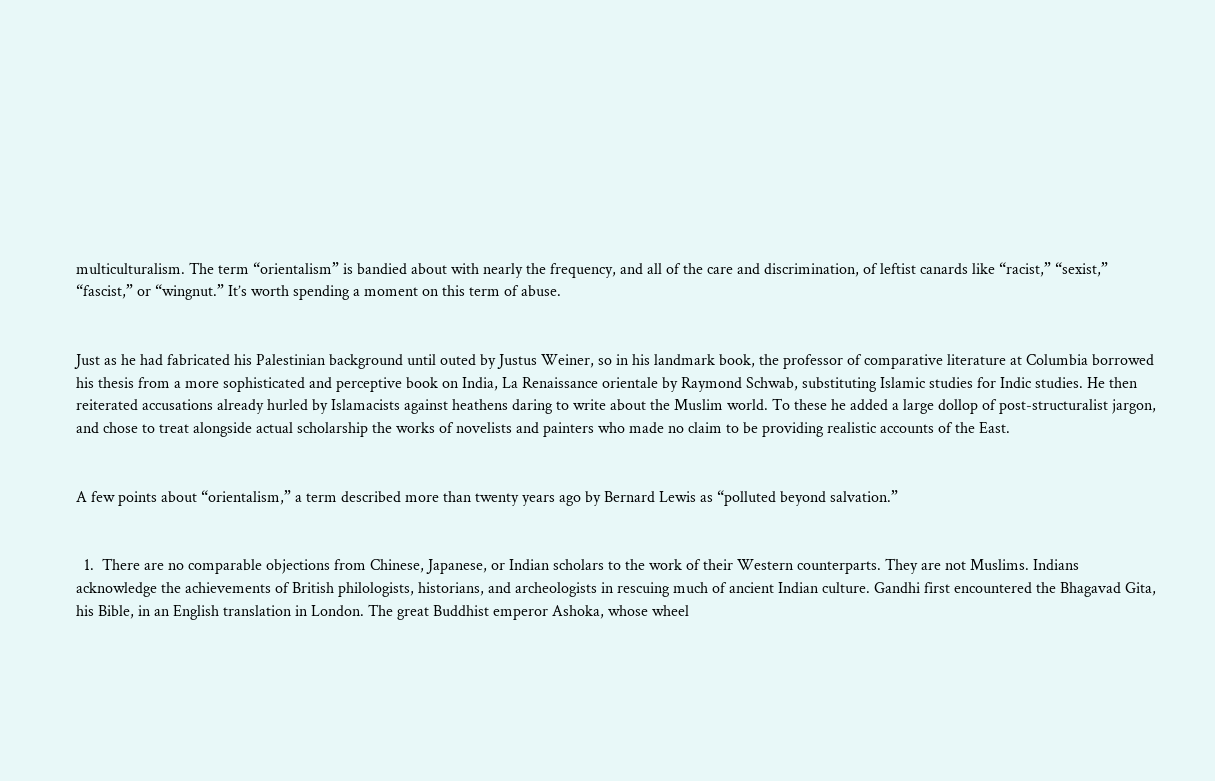multiculturalism. The term “orientalism” is bandied about with nearly the frequency, and all of the care and discrimination, of leftist canards like “racist,” “sexist,” “fascist,” or “wingnut.” It’s worth spending a moment on this term of abuse.


Just as he had fabricated his Palestinian background until outed by Justus Weiner, so in his landmark book, the professor of comparative literature at Columbia borrowed his thesis from a more sophisticated and perceptive book on India, La Renaissance orientale by Raymond Schwab, substituting Islamic studies for Indic studies. He then reiterated accusations already hurled by Islamacists against heathens daring to write about the Muslim world. To these he added a large dollop of post-structuralist jargon, and chose to treat alongside actual scholarship the works of novelists and painters who made no claim to be providing realistic accounts of the East.


A few points about “orientalism,” a term described more than twenty years ago by Bernard Lewis as “polluted beyond salvation.”


  1.  There are no comparable objections from Chinese, Japanese, or Indian scholars to the work of their Western counterparts. They are not Muslims. Indians acknowledge the achievements of British philologists, historians, and archeologists in rescuing much of ancient Indian culture. Gandhi first encountered the Bhagavad Gita, his Bible, in an English translation in London. The great Buddhist emperor Ashoka, whose wheel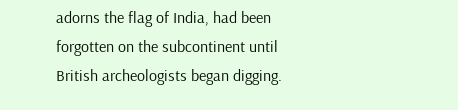adorns the flag of India, had been forgotten on the subcontinent until British archeologists began digging.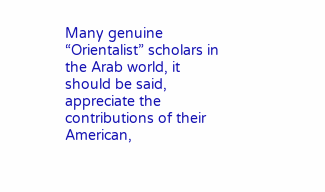Many genuine “Orientalist” scholars in the Arab world, it should be said, appreciate the contributions of their American,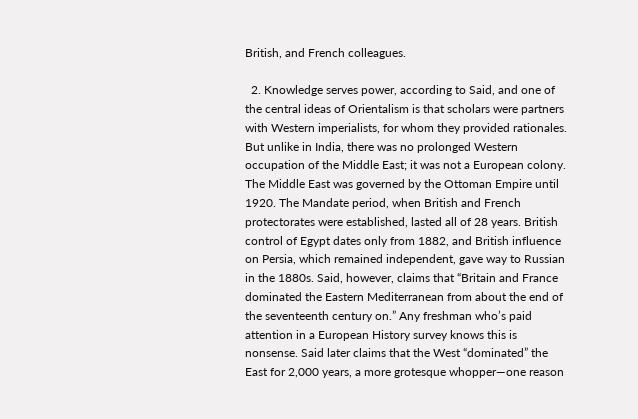British, and French colleagues.

  2. Knowledge serves power, according to Said, and one of the central ideas of Orientalism is that scholars were partners with Western imperialists, for whom they provided rationales. But unlike in India, there was no prolonged Western occupation of the Middle East; it was not a European colony. The Middle East was governed by the Ottoman Empire until 1920. The Mandate period, when British and French protectorates were established, lasted all of 28 years. British control of Egypt dates only from 1882, and British influence on Persia, which remained independent, gave way to Russian in the 1880s. Said, however, claims that “Britain and France dominated the Eastern Mediterranean from about the end of the seventeenth century on.” Any freshman who’s paid attention in a European History survey knows this is nonsense. Said later claims that the West “dominated” the East for 2,000 years, a more grotesque whopper—one reason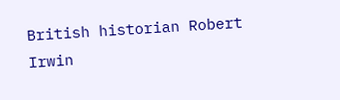British historian Robert Irwin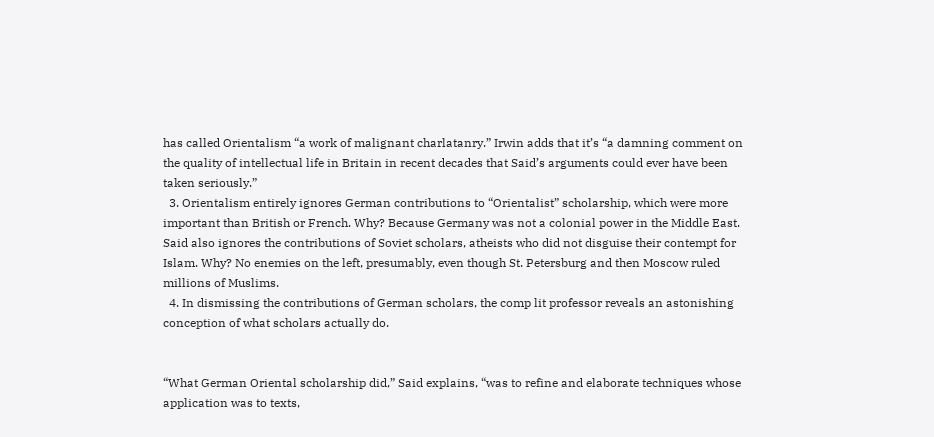has called Orientalism “a work of malignant charlatanry.” Irwin adds that it’s “a damning comment on the quality of intellectual life in Britain in recent decades that Said’s arguments could ever have been taken seriously.”
  3. Orientalism entirely ignores German contributions to “Orientalist” scholarship, which were more important than British or French. Why? Because Germany was not a colonial power in the Middle East. Said also ignores the contributions of Soviet scholars, atheists who did not disguise their contempt for Islam. Why? No enemies on the left, presumably, even though St. Petersburg and then Moscow ruled millions of Muslims.
  4. In dismissing the contributions of German scholars, the comp lit professor reveals an astonishing conception of what scholars actually do.


“What German Oriental scholarship did,” Said explains, “was to refine and elaborate techniques whose application was to texts,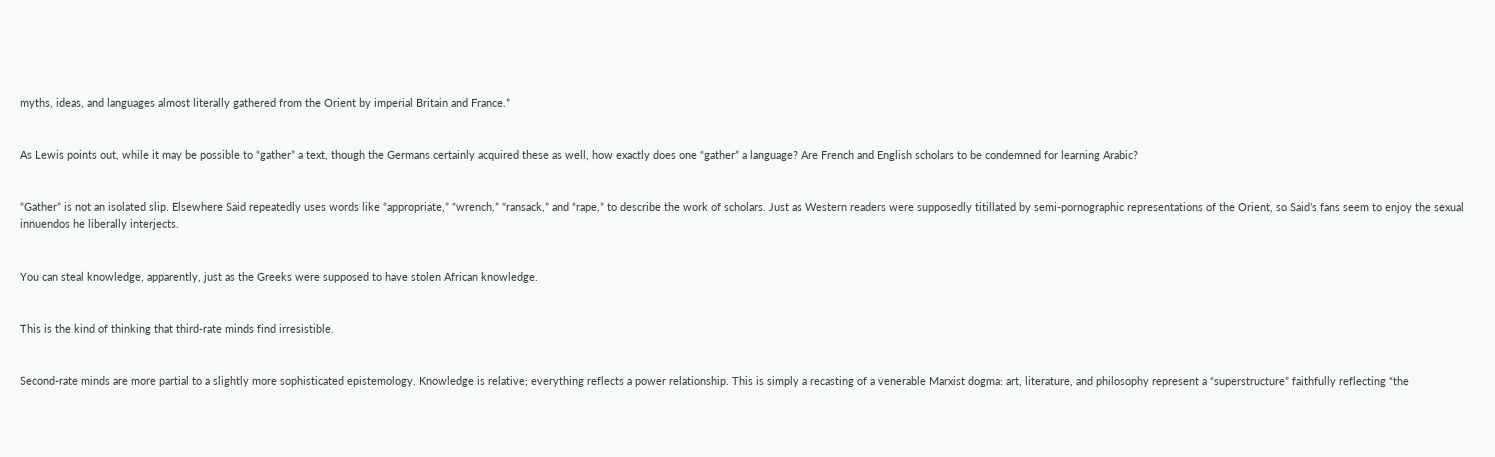myths, ideas, and languages almost literally gathered from the Orient by imperial Britain and France.”


As Lewis points out, while it may be possible to “gather” a text, though the Germans certainly acquired these as well, how exactly does one “gather” a language? Are French and English scholars to be condemned for learning Arabic?


“Gather” is not an isolated slip. Elsewhere Said repeatedly uses words like “appropriate,” “wrench,” “ransack,” and “rape,” to describe the work of scholars. Just as Western readers were supposedly titillated by semi-pornographic representations of the Orient, so Said’s fans seem to enjoy the sexual innuendos he liberally interjects.


You can steal knowledge, apparently, just as the Greeks were supposed to have stolen African knowledge.


This is the kind of thinking that third-rate minds find irresistible.


Second-rate minds are more partial to a slightly more sophisticated epistemology. Knowledge is relative; everything reflects a power relationship. This is simply a recasting of a venerable Marxist dogma: art, literature, and philosophy represent a “superstructure” faithfully reflecting “the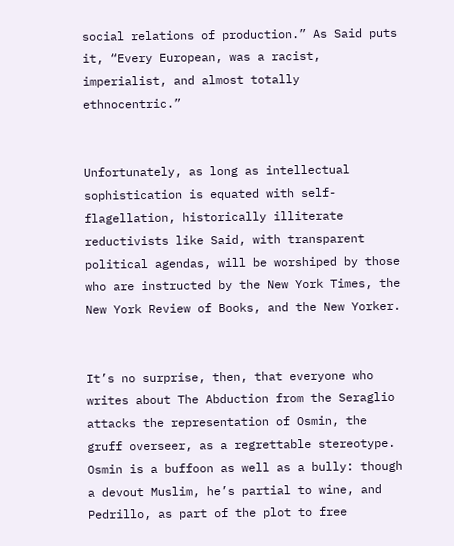social relations of production.” As Said puts it, “Every European, was a racist, imperialist, and almost totally ethnocentric.”


Unfortunately, as long as intellectual sophistication is equated with self-flagellation, historically illiterate reductivists like Said, with transparent political agendas, will be worshiped by those who are instructed by the New York Times, the New York Review of Books, and the New Yorker.


It’s no surprise, then, that everyone who writes about The Abduction from the Seraglio attacks the representation of Osmin, the gruff overseer, as a regrettable stereotype. Osmin is a buffoon as well as a bully: though a devout Muslim, he’s partial to wine, and Pedrillo, as part of the plot to free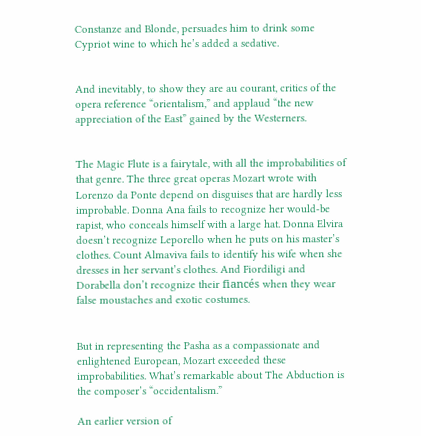Constanze and Blonde, persuades him to drink some Cypriot wine to which he’s added a sedative.


And inevitably, to show they are au courant, critics of the opera reference “orientalism,” and applaud “the new appreciation of the East” gained by the Westerners.


The Magic Flute is a fairytale, with all the improbabilities of that genre. The three great operas Mozart wrote with Lorenzo da Ponte depend on disguises that are hardly less improbable. Donna Ana fails to recognize her would-be rapist, who conceals himself with a large hat. Donna Elvira doesn’t recognize Leporello when he puts on his master’s clothes. Count Almaviva fails to identify his wife when she dresses in her servant’s clothes. And Fiordiligi and Dorabella don’t recognize their fiancés when they wear false moustaches and exotic costumes.


But in representing the Pasha as a compassionate and enlightened European, Mozart exceeded these improbabilities. What’s remarkable about The Abduction is the composer’s “occidentalism.”

An earlier version of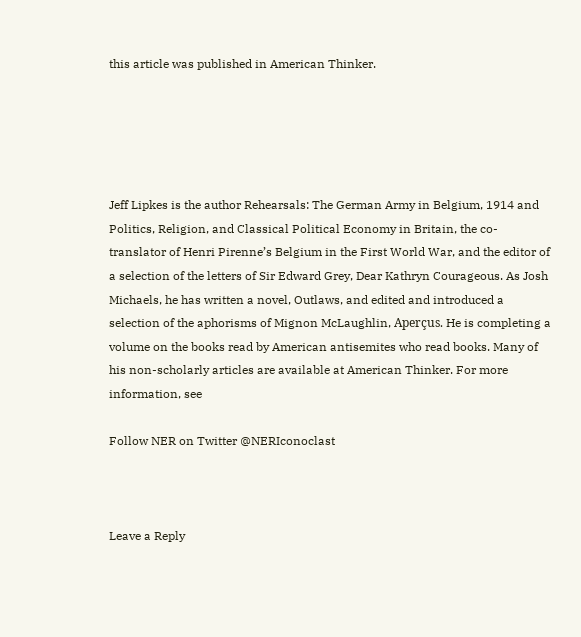this article was published in American Thinker.





Jeff Lipkes is the author Rehearsals: The German Army in Belgium, 1914 and Politics, Religion, and Classical Political Economy in Britain, the co-translator of Henri Pirenne’s Belgium in the First World War, and the editor of a selection of the letters of Sir Edward Grey, Dear Kathryn Courageous. As Josh Michaels, he has written a novel, Outlaws, and edited and introduced a selection of the aphorisms of Mignon McLaughlin, Aperçus. He is completing a volume on the books read by American antisemites who read books. Many of his non-scholarly articles are available at American Thinker. For more information, see

Follow NER on Twitter @NERIconoclast



Leave a Reply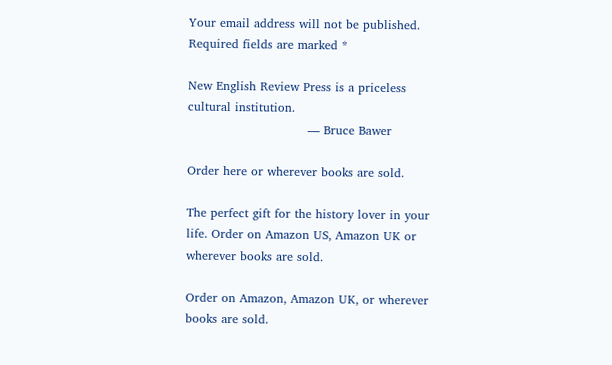Your email address will not be published. Required fields are marked *

New English Review Press is a priceless cultural institution.
                              — Bruce Bawer

Order here or wherever books are sold.

The perfect gift for the history lover in your life. Order on Amazon US, Amazon UK or wherever books are sold.

Order on Amazon, Amazon UK, or wherever books are sold.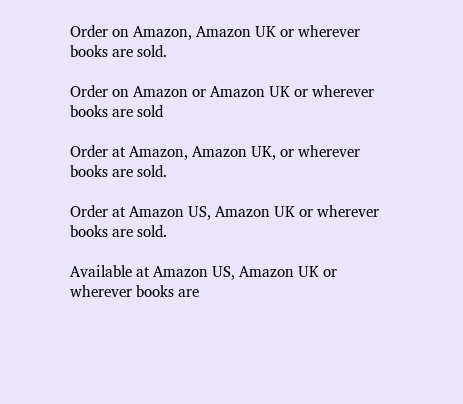Order on Amazon, Amazon UK or wherever books are sold.

Order on Amazon or Amazon UK or wherever books are sold

Order at Amazon, Amazon UK, or wherever books are sold.

Order at Amazon US, Amazon UK or wherever books are sold.

Available at Amazon US, Amazon UK or wherever books are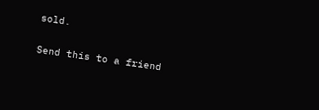sold.

Send this to a friend